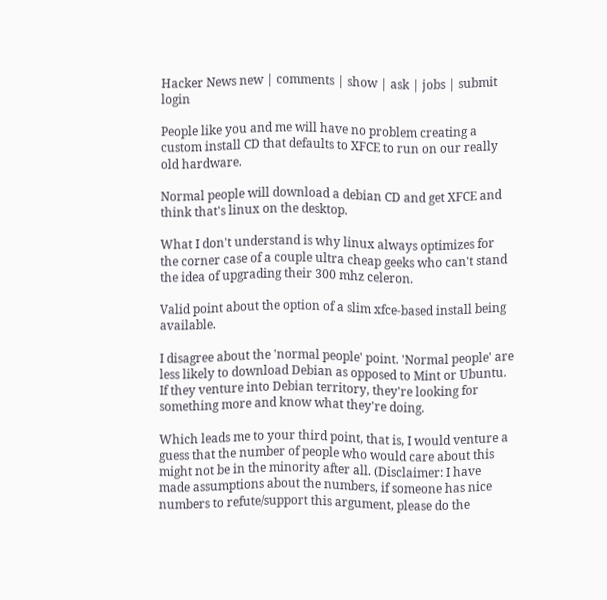Hacker News new | comments | show | ask | jobs | submit login

People like you and me will have no problem creating a custom install CD that defaults to XFCE to run on our really old hardware.

Normal people will download a debian CD and get XFCE and think that's linux on the desktop.

What I don't understand is why linux always optimizes for the corner case of a couple ultra cheap geeks who can't stand the idea of upgrading their 300 mhz celeron.

Valid point about the option of a slim xfce-based install being available.

I disagree about the 'normal people' point. 'Normal people' are less likely to download Debian as opposed to Mint or Ubuntu. If they venture into Debian territory, they're looking for something more and know what they're doing.

Which leads me to your third point, that is, I would venture a guess that the number of people who would care about this might not be in the minority after all. (Disclaimer: I have made assumptions about the numbers, if someone has nice numbers to refute/support this argument, please do the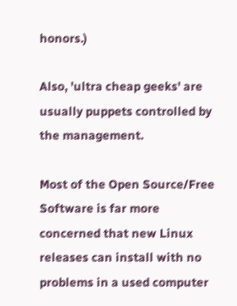honors.)

Also, 'ultra cheap geeks' are usually puppets controlled by the management.

Most of the Open Source/Free Software is far more concerned that new Linux releases can install with no problems in a used computer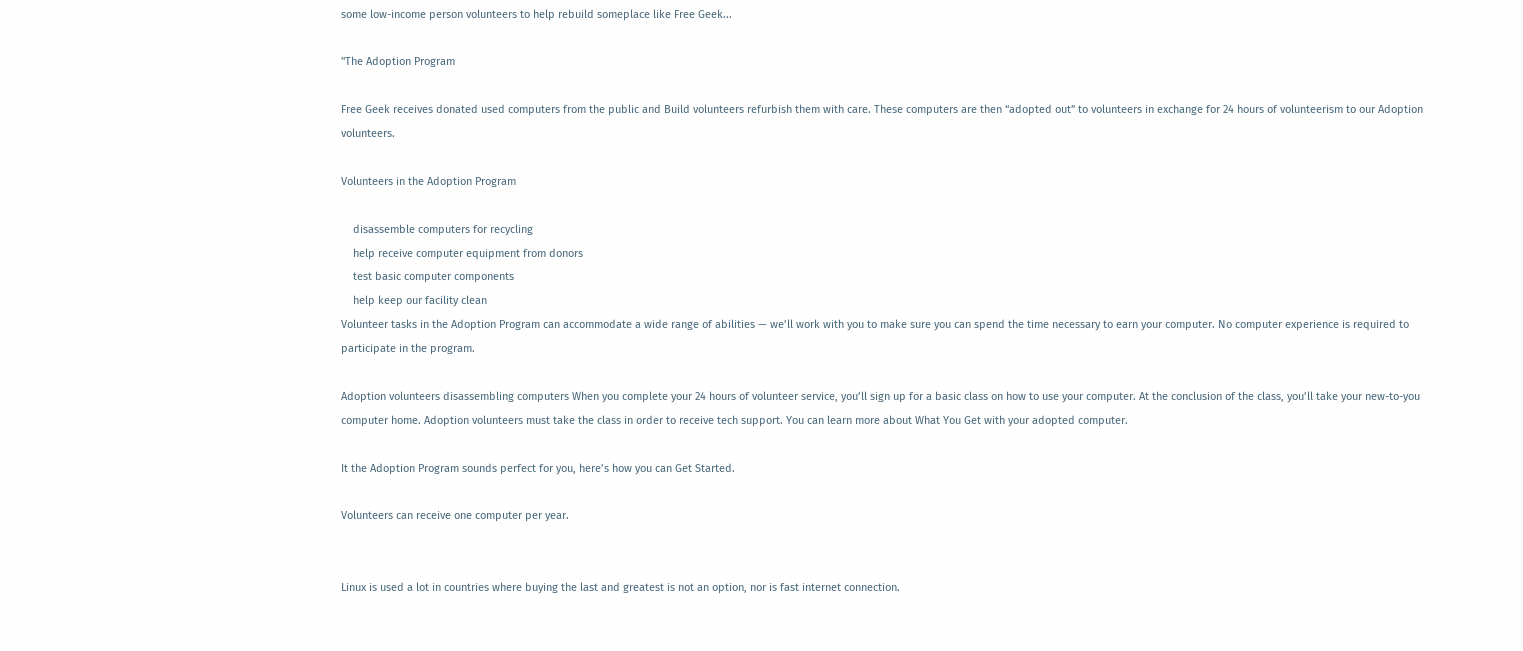some low-income person volunteers to help rebuild someplace like Free Geek...

"The Adoption Program

Free Geek receives donated used computers from the public and Build volunteers refurbish them with care. These computers are then “adopted out” to volunteers in exchange for 24 hours of volunteerism to our Adoption volunteers.

Volunteers in the Adoption Program

    disassemble computers for recycling
    help receive computer equipment from donors
    test basic computer components
    help keep our facility clean
Volunteer tasks in the Adoption Program can accommodate a wide range of abilities — we’ll work with you to make sure you can spend the time necessary to earn your computer. No computer experience is required to participate in the program.

Adoption volunteers disassembling computers When you complete your 24 hours of volunteer service, you’ll sign up for a basic class on how to use your computer. At the conclusion of the class, you’ll take your new-to-you computer home. Adoption volunteers must take the class in order to receive tech support. You can learn more about What You Get with your adopted computer.

It the Adoption Program sounds perfect for you, here’s how you can Get Started.

Volunteers can receive one computer per year.


Linux is used a lot in countries where buying the last and greatest is not an option, nor is fast internet connection.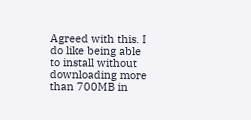Agreed with this. I do like being able to install without downloading more than 700MB in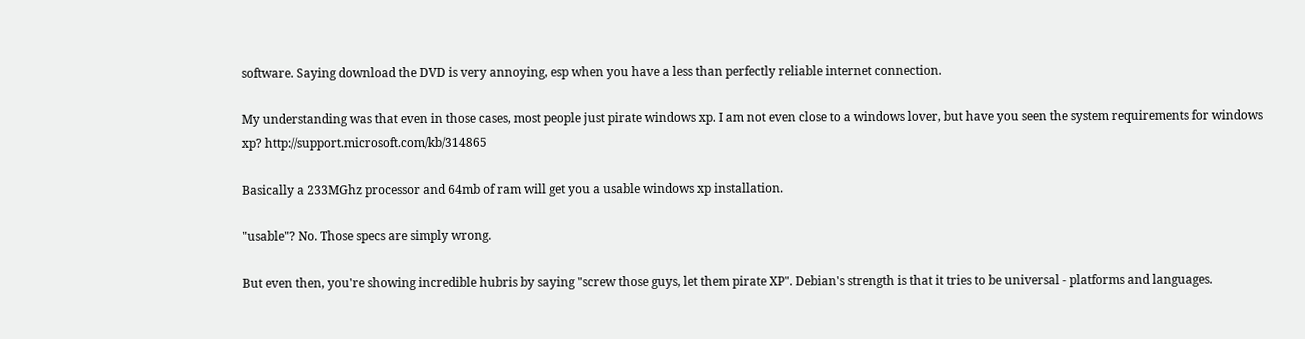software. Saying download the DVD is very annoying, esp when you have a less than perfectly reliable internet connection.

My understanding was that even in those cases, most people just pirate windows xp. I am not even close to a windows lover, but have you seen the system requirements for windows xp? http://support.microsoft.com/kb/314865

Basically a 233MGhz processor and 64mb of ram will get you a usable windows xp installation.

"usable"? No. Those specs are simply wrong.

But even then, you're showing incredible hubris by saying "screw those guys, let them pirate XP". Debian's strength is that it tries to be universal - platforms and languages.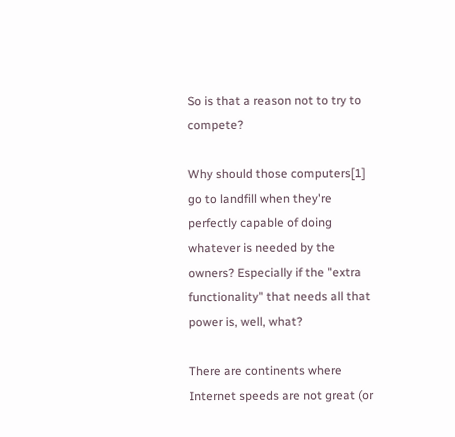So is that a reason not to try to compete?

Why should those computers[1] go to landfill when they're perfectly capable of doing whatever is needed by the owners? Especially if the "extra functionality" that needs all that power is, well, what?

There are continents where Internet speeds are not great (or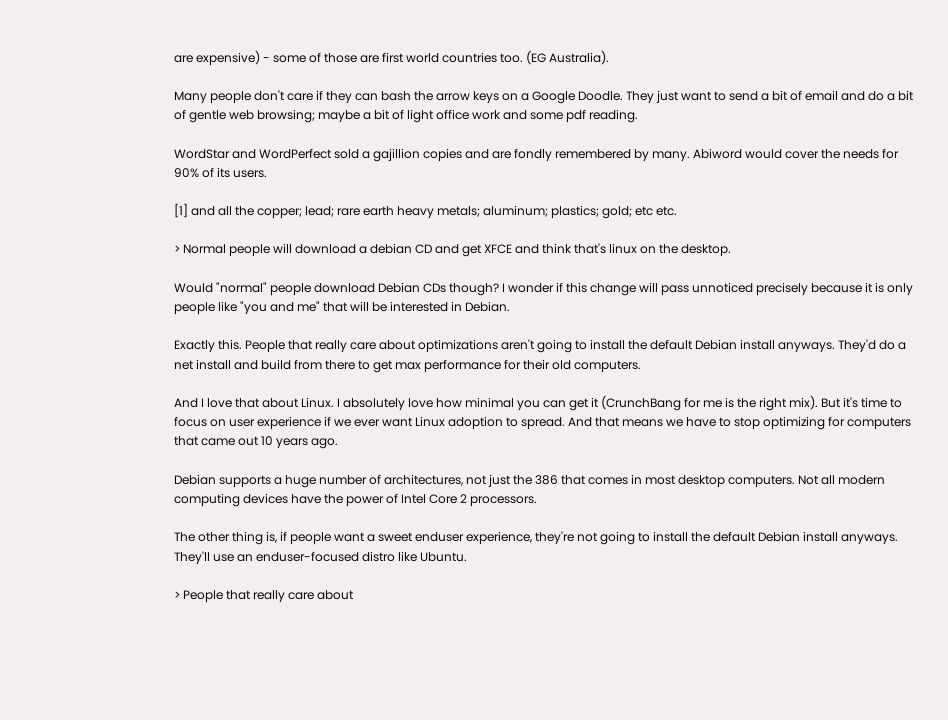are expensive) - some of those are first world countries too. (EG Australia).

Many people don't care if they can bash the arrow keys on a Google Doodle. They just want to send a bit of email and do a bit of gentle web browsing; maybe a bit of light office work and some pdf reading.

WordStar and WordPerfect sold a gajillion copies and are fondly remembered by many. Abiword would cover the needs for 90% of its users.

[1] and all the copper; lead; rare earth heavy metals; aluminum; plastics; gold; etc etc.

> Normal people will download a debian CD and get XFCE and think that's linux on the desktop.

Would "normal" people download Debian CDs though? I wonder if this change will pass unnoticed precisely because it is only people like "you and me" that will be interested in Debian.

Exactly this. People that really care about optimizations aren't going to install the default Debian install anyways. They'd do a net install and build from there to get max performance for their old computers.

And I love that about Linux. I absolutely love how minimal you can get it (CrunchBang for me is the right mix). But it's time to focus on user experience if we ever want Linux adoption to spread. And that means we have to stop optimizing for computers that came out 10 years ago.

Debian supports a huge number of architectures, not just the 386 that comes in most desktop computers. Not all modern computing devices have the power of Intel Core 2 processors.

The other thing is, if people want a sweet enduser experience, they're not going to install the default Debian install anyways. They'll use an enduser-focused distro like Ubuntu.

> People that really care about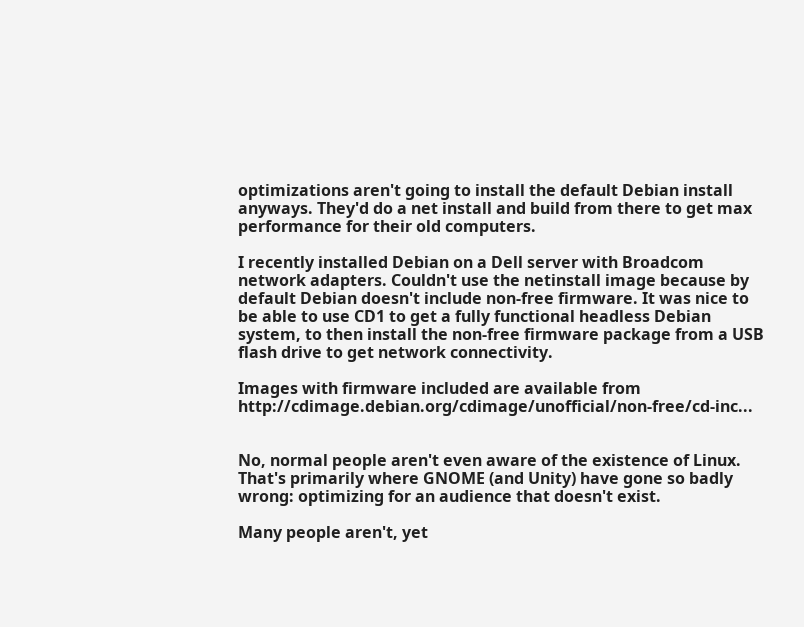optimizations aren't going to install the default Debian install anyways. They'd do a net install and build from there to get max performance for their old computers.

I recently installed Debian on a Dell server with Broadcom network adapters. Couldn't use the netinstall image because by default Debian doesn't include non-free firmware. It was nice to be able to use CD1 to get a fully functional headless Debian system, to then install the non-free firmware package from a USB flash drive to get network connectivity.

Images with firmware included are available from http://cdimage.debian.org/cdimage/unofficial/non-free/cd-inc...


No, normal people aren't even aware of the existence of Linux. That's primarily where GNOME (and Unity) have gone so badly wrong: optimizing for an audience that doesn't exist.

Many people aren't, yet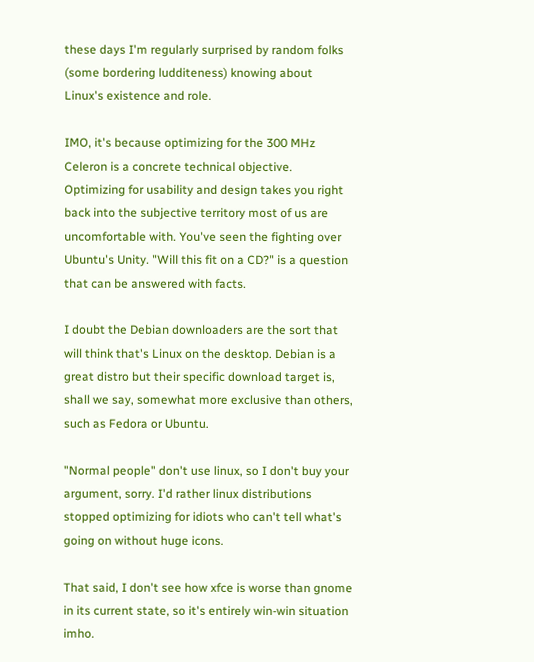these days I'm regularly surprised by random folks (some bordering ludditeness) knowing about Linux's existence and role.

IMO, it's because optimizing for the 300 MHz Celeron is a concrete technical objective. Optimizing for usability and design takes you right back into the subjective territory most of us are uncomfortable with. You've seen the fighting over Ubuntu's Unity. "Will this fit on a CD?" is a question that can be answered with facts.

I doubt the Debian downloaders are the sort that will think that's Linux on the desktop. Debian is a great distro but their specific download target is, shall we say, somewhat more exclusive than others, such as Fedora or Ubuntu.

"Normal people" don't use linux, so I don't buy your argument, sorry. I'd rather linux distributions stopped optimizing for idiots who can't tell what's going on without huge icons.

That said, I don't see how xfce is worse than gnome in its current state, so it's entirely win-win situation imho.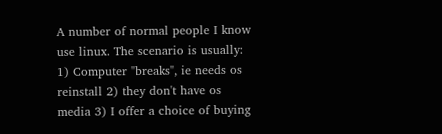A number of normal people I know use linux. The scenario is usually: 1) Computer "breaks", ie needs os reinstall 2) they don't have os media 3) I offer a choice of buying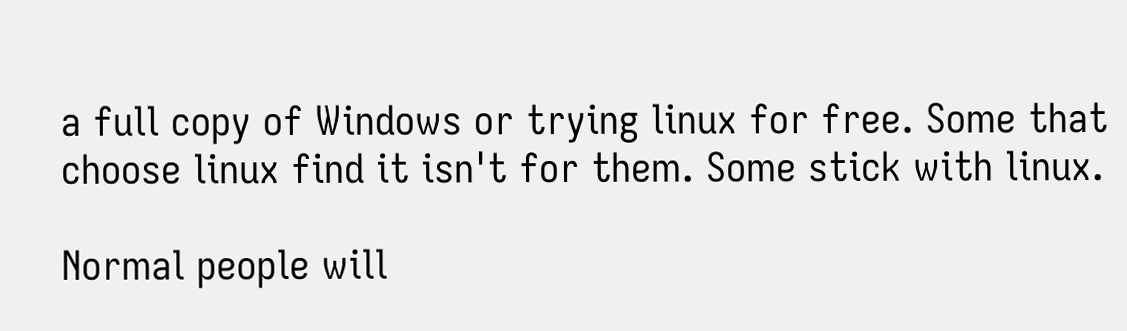a full copy of Windows or trying linux for free. Some that choose linux find it isn't for them. Some stick with linux.

Normal people will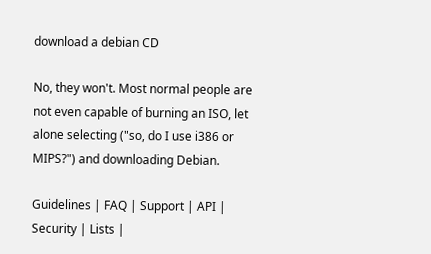download a debian CD

No, they won't. Most normal people are not even capable of burning an ISO, let alone selecting ("so, do I use i386 or MIPS?") and downloading Debian.

Guidelines | FAQ | Support | API | Security | Lists |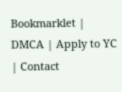Bookmarklet | DMCA | Apply to YC | Contact